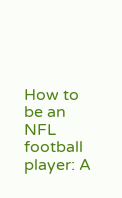How to be an NFL football player: A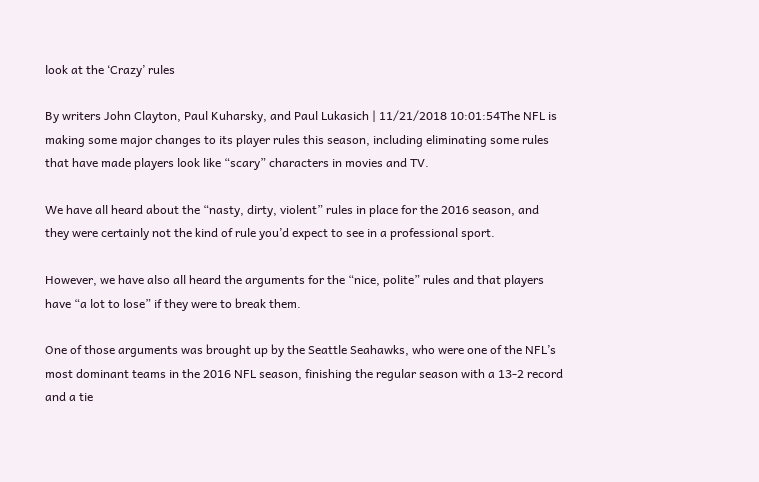look at the ‘Crazy’ rules

By writers John Clayton, Paul Kuharsky, and Paul Lukasich | 11/21/2018 10:01:54The NFL is making some major changes to its player rules this season, including eliminating some rules that have made players look like “scary” characters in movies and TV.

We have all heard about the “nasty, dirty, violent” rules in place for the 2016 season, and they were certainly not the kind of rule you’d expect to see in a professional sport.

However, we have also all heard the arguments for the “nice, polite” rules and that players have “a lot to lose” if they were to break them.

One of those arguments was brought up by the Seattle Seahawks, who were one of the NFL’s most dominant teams in the 2016 NFL season, finishing the regular season with a 13-2 record and a tie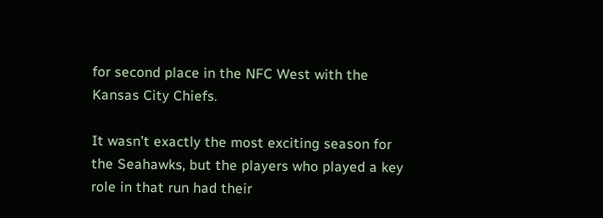for second place in the NFC West with the Kansas City Chiefs.

It wasn’t exactly the most exciting season for the Seahawks, but the players who played a key role in that run had their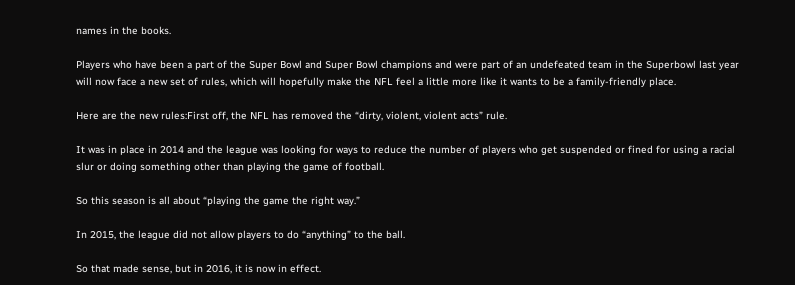names in the books.

Players who have been a part of the Super Bowl and Super Bowl champions and were part of an undefeated team in the Superbowl last year will now face a new set of rules, which will hopefully make the NFL feel a little more like it wants to be a family-friendly place.

Here are the new rules:First off, the NFL has removed the “dirty, violent, violent acts” rule.

It was in place in 2014 and the league was looking for ways to reduce the number of players who get suspended or fined for using a racial slur or doing something other than playing the game of football.

So this season is all about “playing the game the right way.”

In 2015, the league did not allow players to do “anything” to the ball.

So that made sense, but in 2016, it is now in effect.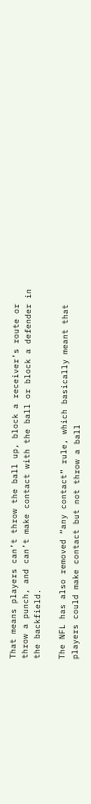That means players can’t throw the ball up, block a receiver’s route or throw a punch, and can’t make contact with the ball or block a defender in the backfield.

The NFL has also removed “any contact” rule, which basically meant that players could make contact but not throw a ball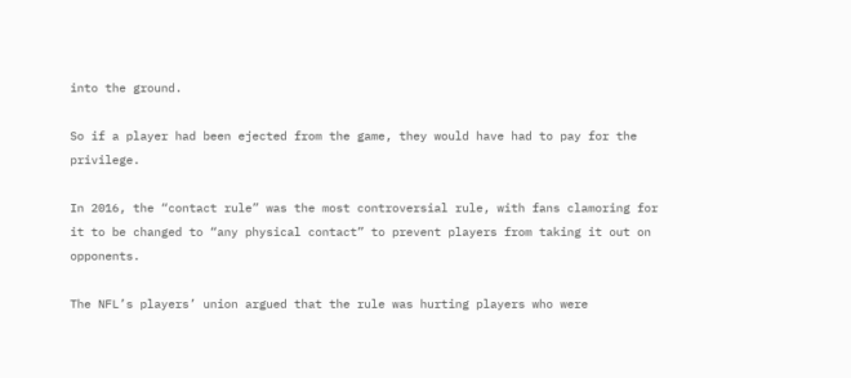into the ground.

So if a player had been ejected from the game, they would have had to pay for the privilege.

In 2016, the “contact rule” was the most controversial rule, with fans clamoring for it to be changed to “any physical contact” to prevent players from taking it out on opponents.

The NFL’s players’ union argued that the rule was hurting players who were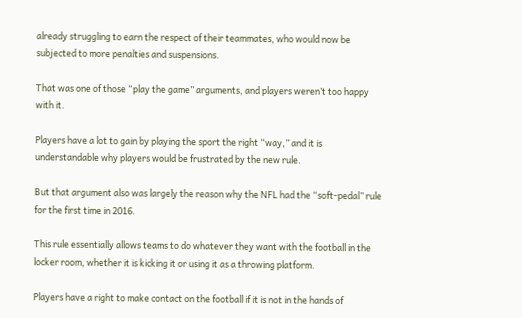already struggling to earn the respect of their teammates, who would now be subjected to more penalties and suspensions.

That was one of those “play the game” arguments, and players weren’t too happy with it.

Players have a lot to gain by playing the sport the right “way,” and it is understandable why players would be frustrated by the new rule.

But that argument also was largely the reason why the NFL had the “soft-pedal” rule for the first time in 2016.

This rule essentially allows teams to do whatever they want with the football in the locker room, whether it is kicking it or using it as a throwing platform.

Players have a right to make contact on the football if it is not in the hands of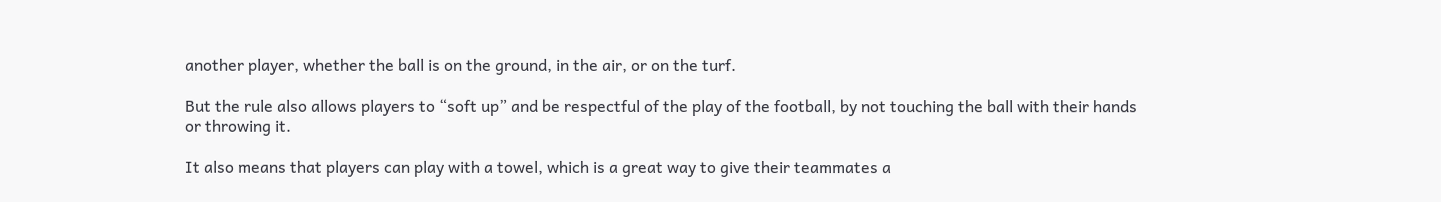another player, whether the ball is on the ground, in the air, or on the turf.

But the rule also allows players to “soft up” and be respectful of the play of the football, by not touching the ball with their hands or throwing it.

It also means that players can play with a towel, which is a great way to give their teammates a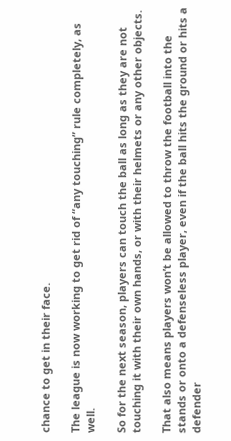chance to get in their face.

The league is now working to get rid of “any touching” rule completely, as well.

So for the next season, players can touch the ball as long as they are not touching it with their own hands, or with their helmets or any other objects.

That also means players won’t be allowed to throw the football into the stands or onto a defenseless player, even if the ball hits the ground or hits a defender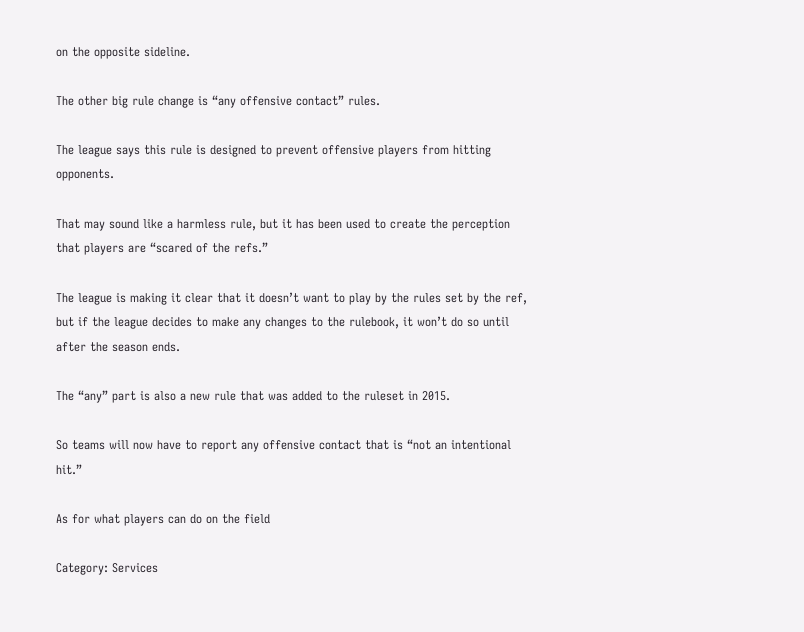on the opposite sideline.

The other big rule change is “any offensive contact” rules.

The league says this rule is designed to prevent offensive players from hitting opponents.

That may sound like a harmless rule, but it has been used to create the perception that players are “scared of the refs.”

The league is making it clear that it doesn’t want to play by the rules set by the ref, but if the league decides to make any changes to the rulebook, it won’t do so until after the season ends.

The “any” part is also a new rule that was added to the ruleset in 2015.

So teams will now have to report any offensive contact that is “not an intentional hit.”

As for what players can do on the field

Category: Services